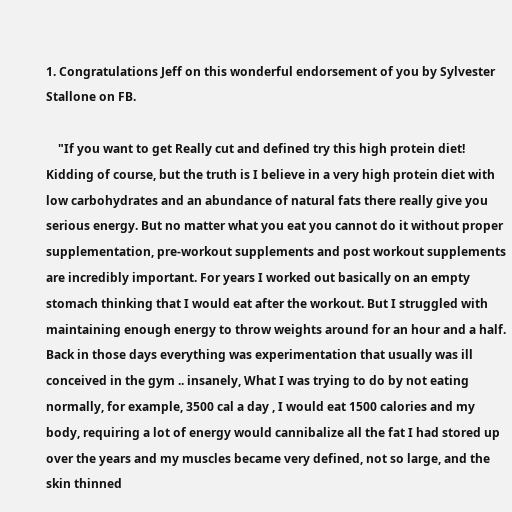1. Congratulations Jeff on this wonderful endorsement of you by Sylvester Stallone on FB.

    "If you want to get Really cut and defined try this high protein diet! Kidding of course, but the truth is I believe in a very high protein diet with low carbohydrates and an abundance of natural fats there really give you serious energy. But no matter what you eat you cannot do it without proper supplementation, pre-workout supplements and post workout supplements are incredibly important. For years I worked out basically on an empty stomach thinking that I would eat after the workout. But I struggled with maintaining enough energy to throw weights around for an hour and a half. Back in those days everything was experimentation that usually was ill conceived in the gym .. insanely, What I was trying to do by not eating normally, for example, 3500 cal a day , I would eat 1500 calories and my body, requiring a lot of energy would cannibalize all the fat I had stored up over the years and my muscles became very defined, not so large, and the skin thinned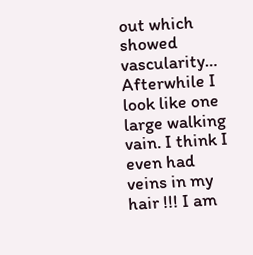out which showed vascularity… Afterwhile I look like one large walking vain. I think I even had veins in my hair !!! I am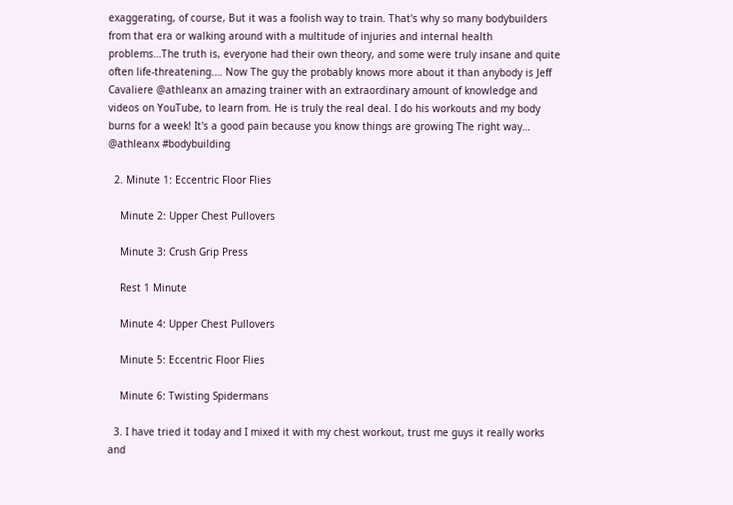exaggerating, of course, But it was a foolish way to train. That's why so many bodybuilders from that era or walking around with a multitude of injuries and internal health problems…The truth is, everyone had their own theory, and some were truly insane and quite often life-threatening.… Now The guy the probably knows more about it than anybody is Jeff Cavaliere @athleanx an amazing trainer with an extraordinary amount of knowledge and videos on YouTube, to learn from. He is truly the real deal. I do his workouts and my body burns for a week! It's a good pain because you know things are growing The right way… @athleanx #bodybuilding

  2. Minute 1: Eccentric Floor Flies

    Minute 2: Upper Chest Pullovers

    Minute 3: Crush Grip Press

    Rest 1 Minute

    Minute 4: Upper Chest Pullovers

    Minute 5: Eccentric Floor Flies

    Minute 6: Twisting Spidermans

  3. I have tried it today and I mixed it with my chest workout, trust me guys it really works and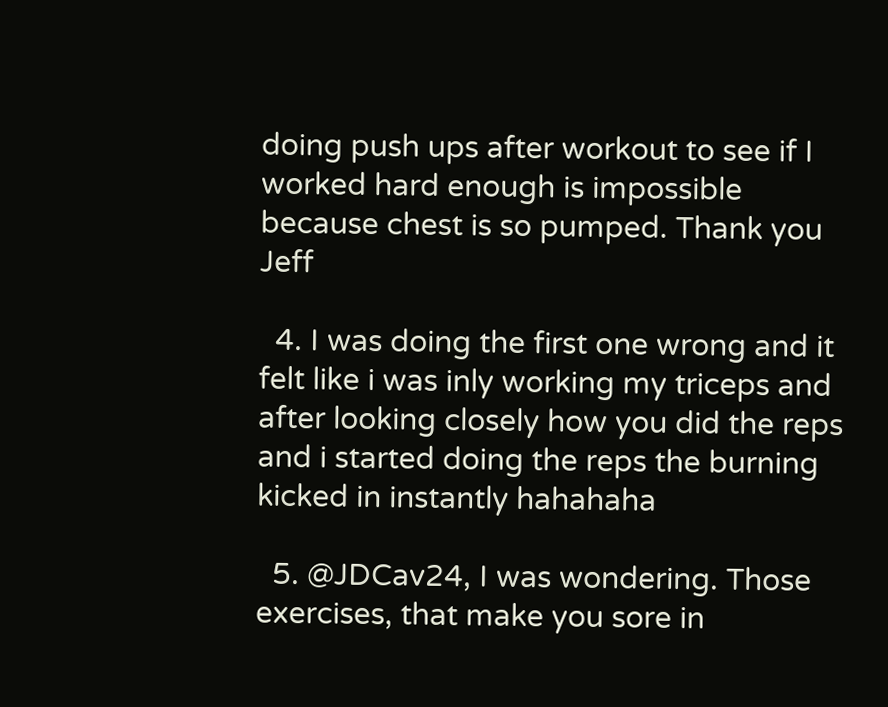doing push ups after workout to see if I worked hard enough is impossible because chest is so pumped. Thank you Jeff

  4. I was doing the first one wrong and it felt like i was inly working my triceps and after looking closely how you did the reps and i started doing the reps the burning kicked in instantly hahahaha

  5. @JDCav24, I was wondering. Those exercises, that make you sore in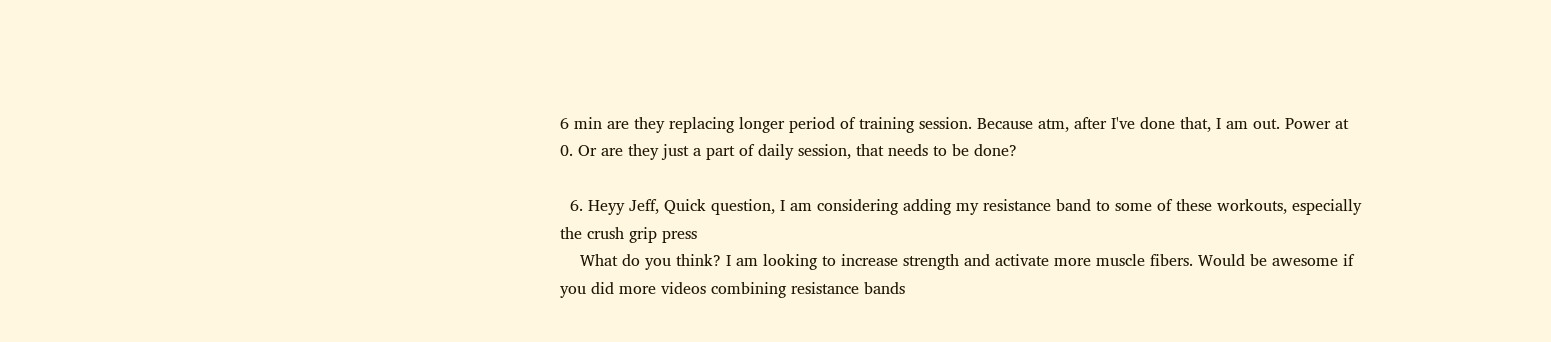6 min are they replacing longer period of training session. Because atm, after I've done that, I am out. Power at 0. Or are they just a part of daily session, that needs to be done?

  6. Heyy Jeff, Quick question, I am considering adding my resistance band to some of these workouts, especially the crush grip press
    What do you think? I am looking to increase strength and activate more muscle fibers. Would be awesome if you did more videos combining resistance bands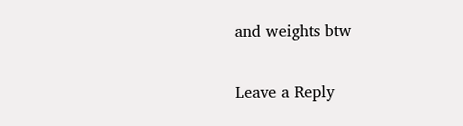and weights btw

Leave a Reply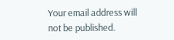Your email address will not be published.